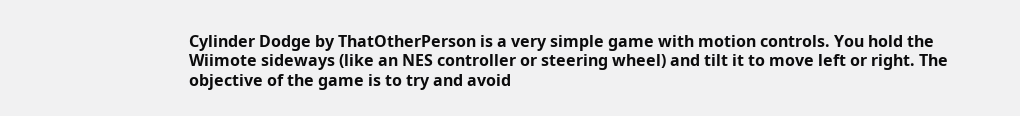Cylinder Dodge by ThatOtherPerson is a very simple game with motion controls. You hold the Wiimote sideways (like an NES controller or steering wheel) and tilt it to move left or right. The objective of the game is to try and avoid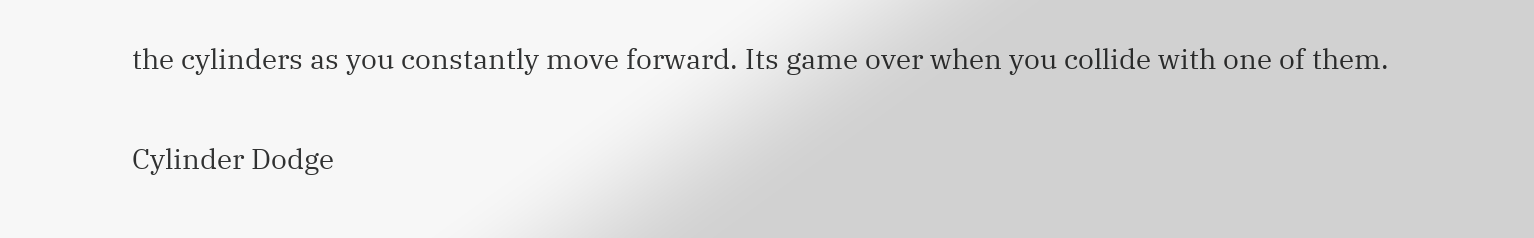the cylinders as you constantly move forward. Its game over when you collide with one of them.

Cylinder Dodge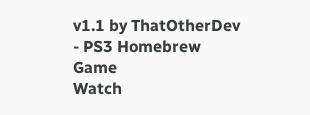v1.1 by ThatOtherDev - PS3 Homebrew Game
Watch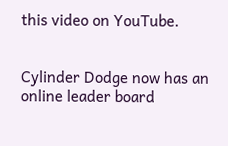this video on YouTube.


Cylinder Dodge now has an online leader board